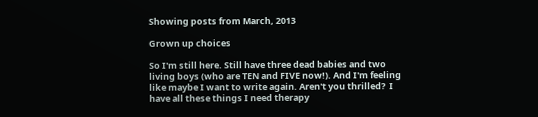Showing posts from March, 2013

Grown up choices

So I'm still here. Still have three dead babies and two living boys (who are TEN and FIVE now!). And I'm feeling like maybe I want to write again. Aren't you thrilled?  I have all these things I need therapy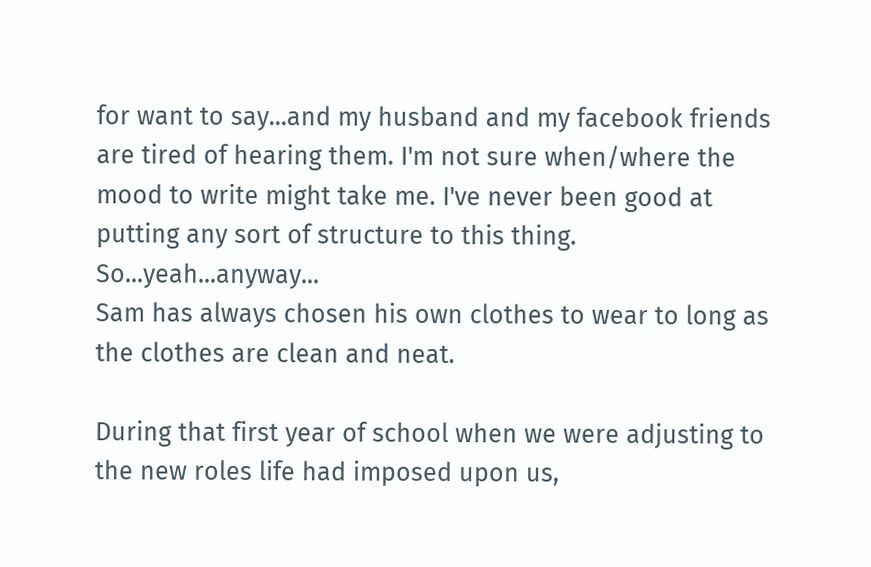for want to say...and my husband and my facebook friends are tired of hearing them. I'm not sure when/where the mood to write might take me. I've never been good at putting any sort of structure to this thing. So...yeah...anyway...
Sam has always chosen his own clothes to wear to long as the clothes are clean and neat.

During that first year of school when we were adjusting to the new roles life had imposed upon us,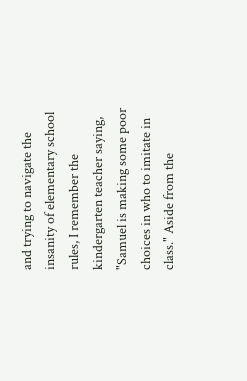and trying to navigate the insanity of elementary school rules, I remember the kindergarten teacher saying, "Samuel is making some poor choices in who to imitate in class." Aside from the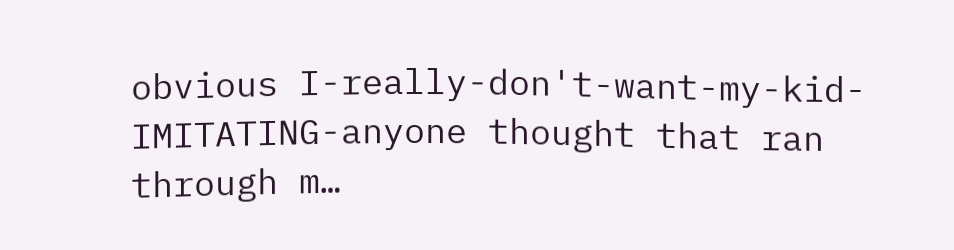obvious I-really-don't-want-my-kid-IMITATING-anyone thought that ran through m…